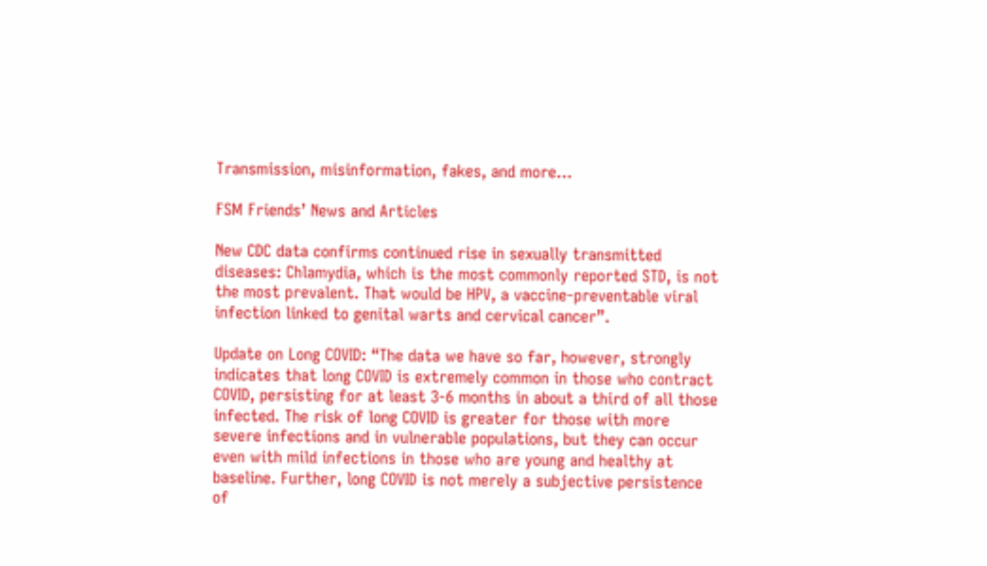Transmission, misinformation, fakes, and more…

FSM Friends’ News and Articles

New CDC data confirms continued rise in sexually transmitted diseases: Chlamydia, which is the most commonly reported STD, is not the most prevalent. That would be HPV, a vaccine-preventable viral infection linked to genital warts and cervical cancer”.

Update on Long COVID: “The data we have so far, however, strongly indicates that long COVID is extremely common in those who contract COVID, persisting for at least 3-6 months in about a third of all those infected. The risk of long COVID is greater for those with more severe infections and in vulnerable populations, but they can occur even with mild infections in those who are young and healthy at baseline. Further, long COVID is not merely a subjective persistence of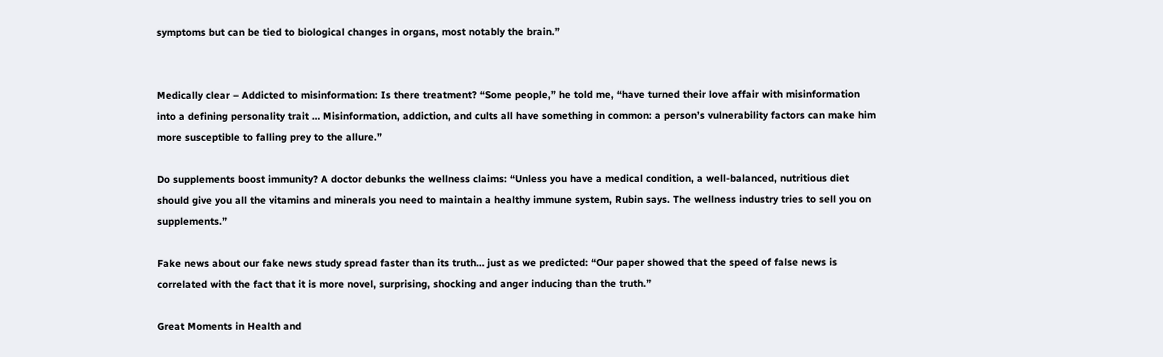symptoms but can be tied to biological changes in organs, most notably the brain.”


Medically clear – Addicted to misinformation: Is there treatment? “Some people,” he told me, “have turned their love affair with misinformation into a defining personality trait … Misinformation, addiction, and cults all have something in common: a person’s vulnerability factors can make him more susceptible to falling prey to the allure.”

Do supplements boost immunity? A doctor debunks the wellness claims: “Unless you have a medical condition, a well-balanced, nutritious diet should give you all the vitamins and minerals you need to maintain a healthy immune system, Rubin says. The wellness industry tries to sell you on supplements.”

Fake news about our fake news study spread faster than its truth… just as we predicted: “Our paper showed that the speed of false news is correlated with the fact that it is more novel, surprising, shocking and anger inducing than the truth.”

Great Moments in Health and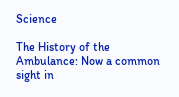Science

The History of the Ambulance: Now a common sight in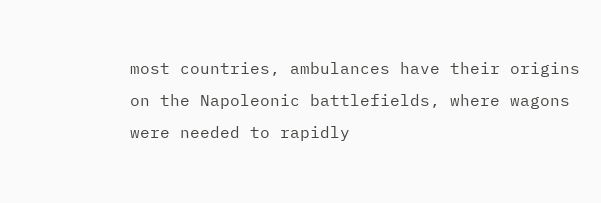most countries, ambulances have their origins on the Napoleonic battlefields, where wagons were needed to rapidly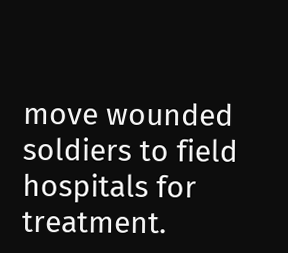move wounded soldiers to field hospitals for treatment.